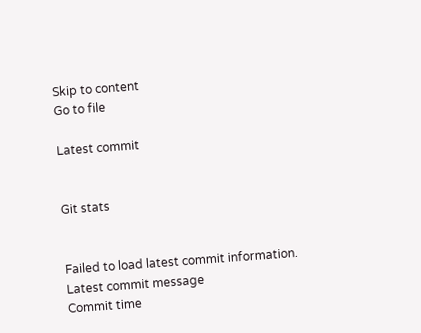Skip to content
Go to file

Latest commit


Git stats


Failed to load latest commit information.
Latest commit message
Commit time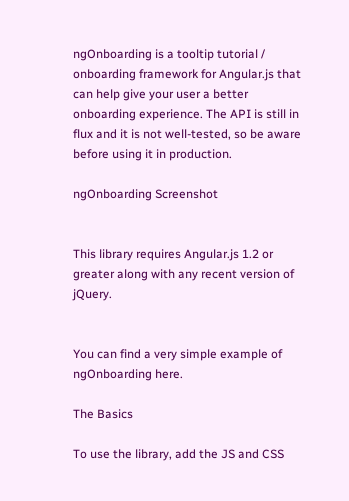ngOnboarding is a tooltip tutorial / onboarding framework for Angular.js that can help give your user a better onboarding experience. The API is still in flux and it is not well-tested, so be aware before using it in production.

ngOnboarding Screenshot


This library requires Angular.js 1.2 or greater along with any recent version of jQuery.


You can find a very simple example of ngOnboarding here.

The Basics

To use the library, add the JS and CSS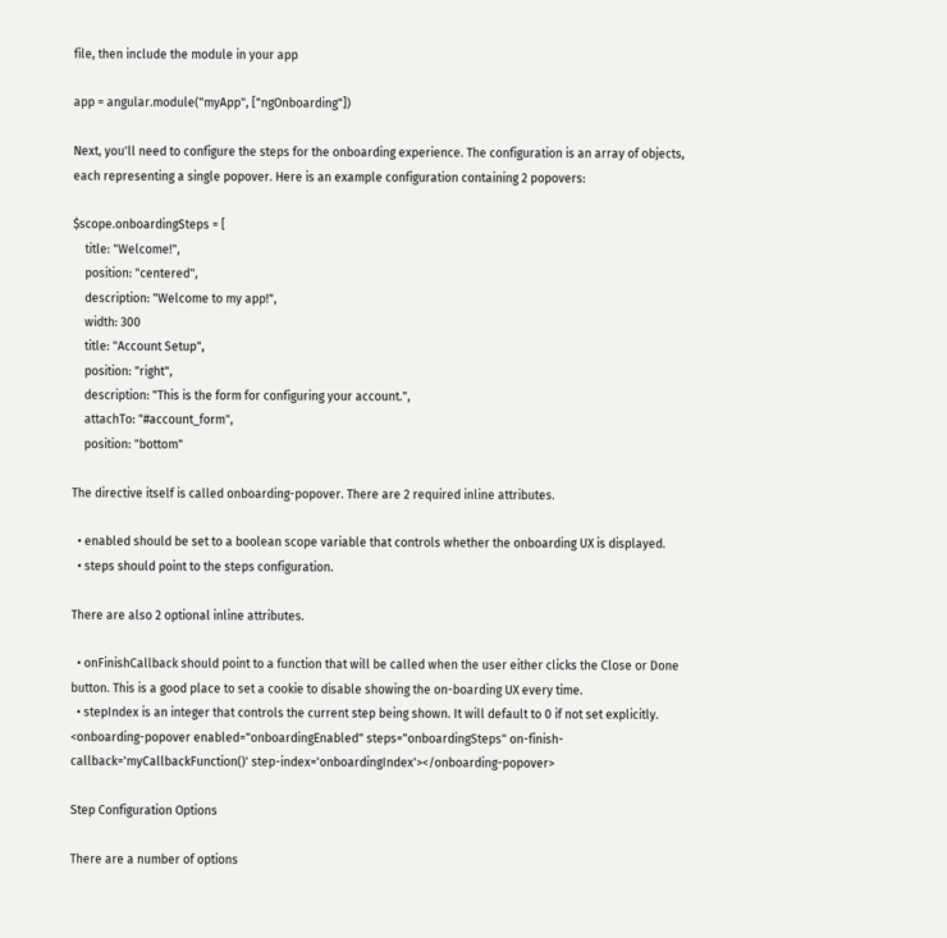file, then include the module in your app

app = angular.module("myApp", ["ngOnboarding"])

Next, you'll need to configure the steps for the onboarding experience. The configuration is an array of objects, each representing a single popover. Here is an example configuration containing 2 popovers:

$scope.onboardingSteps = [
    title: "Welcome!",
    position: "centered",
    description: "Welcome to my app!",
    width: 300
    title: "Account Setup",
    position: "right",
    description: "This is the form for configuring your account.",
    attachTo: "#account_form",
    position: "bottom"

The directive itself is called onboarding-popover. There are 2 required inline attributes.

  • enabled should be set to a boolean scope variable that controls whether the onboarding UX is displayed.
  • steps should point to the steps configuration.

There are also 2 optional inline attributes.

  • onFinishCallback should point to a function that will be called when the user either clicks the Close or Done button. This is a good place to set a cookie to disable showing the on-boarding UX every time.
  • stepIndex is an integer that controls the current step being shown. It will default to 0 if not set explicitly.
<onboarding-popover enabled="onboardingEnabled" steps="onboardingSteps" on-finish-callback='myCallbackFunction()' step-index='onboardingIndex'></onboarding-popover>

Step Configuration Options

There are a number of options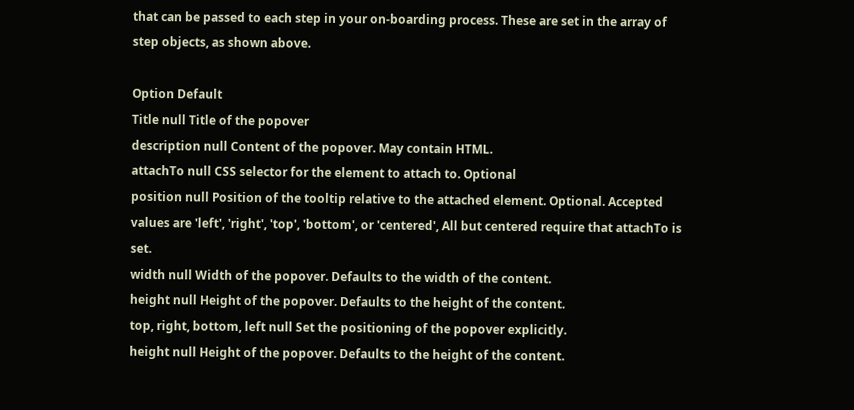that can be passed to each step in your on-boarding process. These are set in the array of step objects, as shown above.

Option Default
Title null Title of the popover
description null Content of the popover. May contain HTML.
attachTo null CSS selector for the element to attach to. Optional
position null Position of the tooltip relative to the attached element. Optional. Accepted values are 'left', 'right', 'top', 'bottom', or 'centered', All but centered require that attachTo is set.
width null Width of the popover. Defaults to the width of the content.
height null Height of the popover. Defaults to the height of the content.
top, right, bottom, left null Set the positioning of the popover explicitly.
height null Height of the popover. Defaults to the height of the content.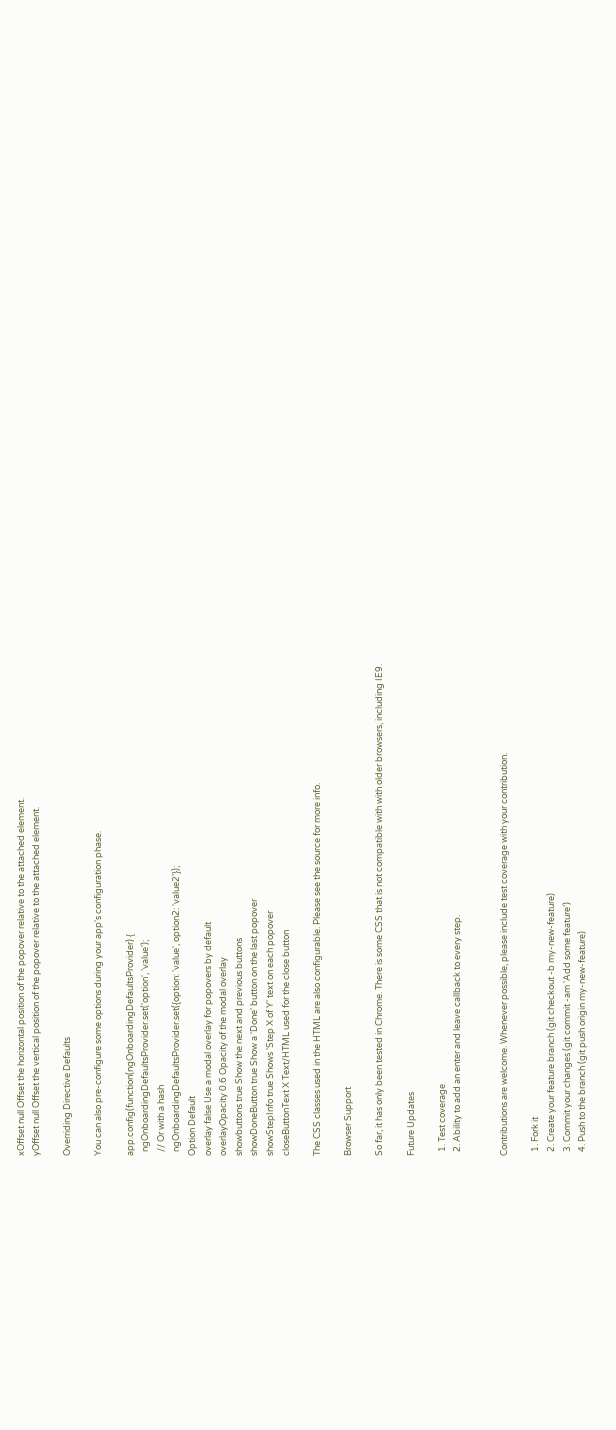xOffset null Offset the horizontal position of the popover relative to the attached element.
yOffset null Offset the vertical position of the popover relative to the attached element.

Overriding Directive Defaults

You can also pre-configure some options during your app's configuration phase.

app.config(function(ngOnboardingDefaultsProvider) {
  ngOnboardingDefaultsProvider.set('option', 'value');
  // Or with a hash
  ngOnboardingDefaultsProvider.set({option: 'value', option2: 'value2'});
Option Default
overlay false Use a modal overlay for popovers by default
overlayOpacity 0.6 Opacity of the modal overlay
showbuttons true Show the next and previous buttons
showDoneButton true Show a 'Done' button on the last popover
showStepInfo true Shows 'Step X of Y' text on each popover
closeButtonText X Text/HTML used for the close button

The CSS classes used in the HTML are also configurable. Please see the source for more info.

Browser Support

So far, it has only been tested in Chrome. There is some CSS that is not compatible with with older browsers, including IE9.

Future Updates

  1. Test coverage
  2. Ability to add an enter and leave callback to every step.


Contributions are welcome. Whenever possible, please include test coverage with your contribution.

  1. Fork it
  2. Create your feature branch (git checkout -b my-new-feature)
  3. Commit your changes (git commit -am 'Add some feature')
  4. Push to the branch (git push origin my-new-feature)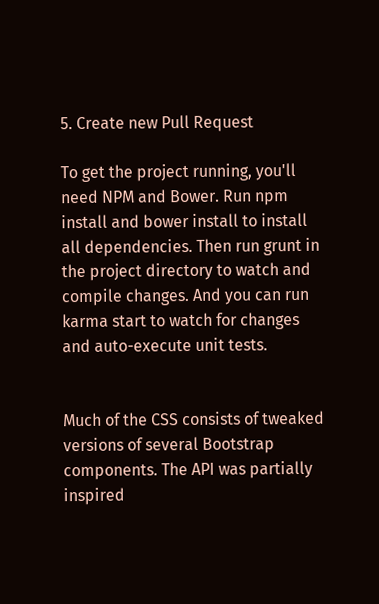5. Create new Pull Request

To get the project running, you'll need NPM and Bower. Run npm install and bower install to install all dependencies. Then run grunt in the project directory to watch and compile changes. And you can run karma start to watch for changes and auto-execute unit tests.


Much of the CSS consists of tweaked versions of several Bootstrap components. The API was partially inspired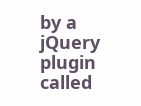by a jQuery plugin called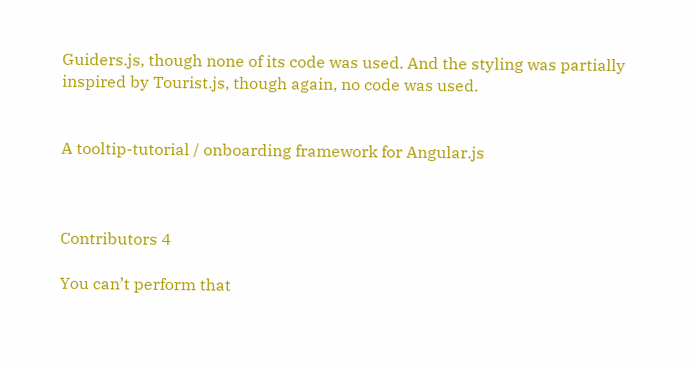Guiders.js, though none of its code was used. And the styling was partially inspired by Tourist.js, though again, no code was used.


A tooltip-tutorial / onboarding framework for Angular.js



Contributors 4

You can’t perform that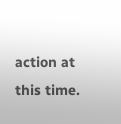action at this time.